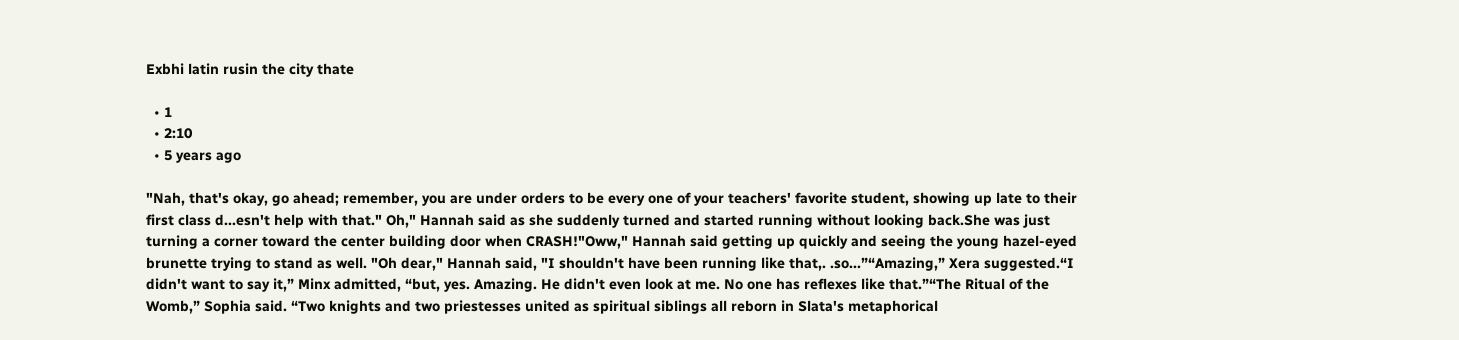Exbhi latin rusin the city thate

  • 1
  • 2:10
  • 5 years ago

"Nah, that's okay, go ahead; remember, you are under orders to be every one of your teachers' favorite student, showing up late to their first class d...esn't help with that." Oh," Hannah said as she suddenly turned and started running without looking back.She was just turning a corner toward the center building door when CRASH!"Oww," Hannah said getting up quickly and seeing the young hazel-eyed brunette trying to stand as well. "Oh dear," Hannah said, "I shouldn't have been running like that,. .so...”“Amazing,” Xera suggested.“I didn't want to say it,” Minx admitted, “but, yes. Amazing. He didn't even look at me. No one has reflexes like that.”“The Ritual of the Womb,” Sophia said. “Two knights and two priestesses united as spiritual siblings all reborn in Slata's metaphorical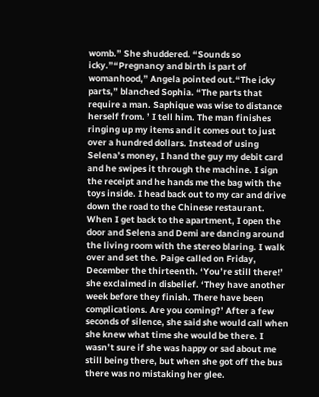womb.” She shuddered. “Sounds so icky.”“Pregnancy and birth is part of womanhood,” Angela pointed out.“The icky parts,” blanched Sophia. “The parts that require a man. Saphique was wise to distance herself from. ’ I tell him. The man finishes ringing up my items and it comes out to just over a hundred dollars. Instead of using Selena’s money, I hand the guy my debit card and he swipes it through the machine. I sign the receipt and he hands me the bag with the toys inside. I head back out to my car and drive down the road to the Chinese restaurant. When I get back to the apartment, I open the door and Selena and Demi are dancing around the living room with the stereo blaring. I walk over and set the. Paige called on Friday, December the thirteenth. ‘You’re still there!’ she exclaimed in disbelief. ‘They have another week before they finish. There have been complications. Are you coming?’ After a few seconds of silence, she said she would call when she knew what time she would be there. I wasn’t sure if she was happy or sad about me still being there, but when she got off the bus there was no mistaking her glee.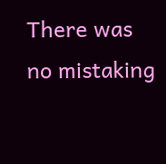There was no mistaking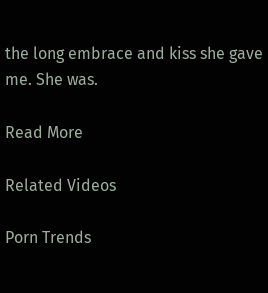the long embrace and kiss she gave me. She was.

Read More

Related Videos

Porn Trends